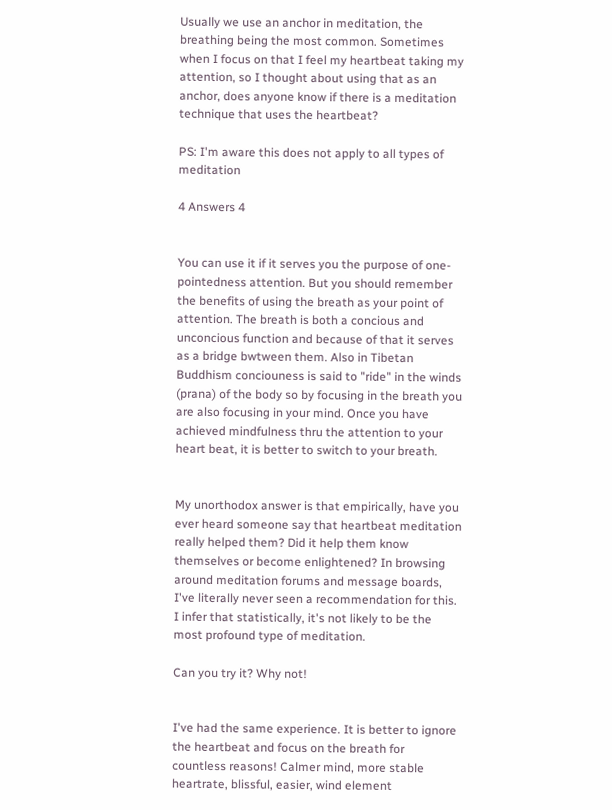Usually we use an anchor in meditation, the breathing being the most common. Sometimes when I focus on that I feel my heartbeat taking my attention, so I thought about using that as an anchor, does anyone know if there is a meditation technique that uses the heartbeat?

PS: I'm aware this does not apply to all types of meditation

4 Answers 4


You can use it if it serves you the purpose of one-pointedness attention. But you should remember the benefits of using the breath as your point of attention. The breath is both a concious and unconcious function and because of that it serves as a bridge bwtween them. Also in Tibetan Buddhism conciouness is said to "ride" in the winds (prana) of the body so by focusing in the breath you are also focusing in your mind. Once you have achieved mindfulness thru the attention to your heart beat, it is better to switch to your breath.


My unorthodox answer is that empirically, have you ever heard someone say that heartbeat meditation really helped them? Did it help them know themselves or become enlightened? In browsing around meditation forums and message boards, I've literally never seen a recommendation for this. I infer that statistically, it's not likely to be the most profound type of meditation.

Can you try it? Why not!


I've had the same experience. It is better to ignore the heartbeat and focus on the breath for countless reasons! Calmer mind, more stable heartrate, blissful, easier, wind element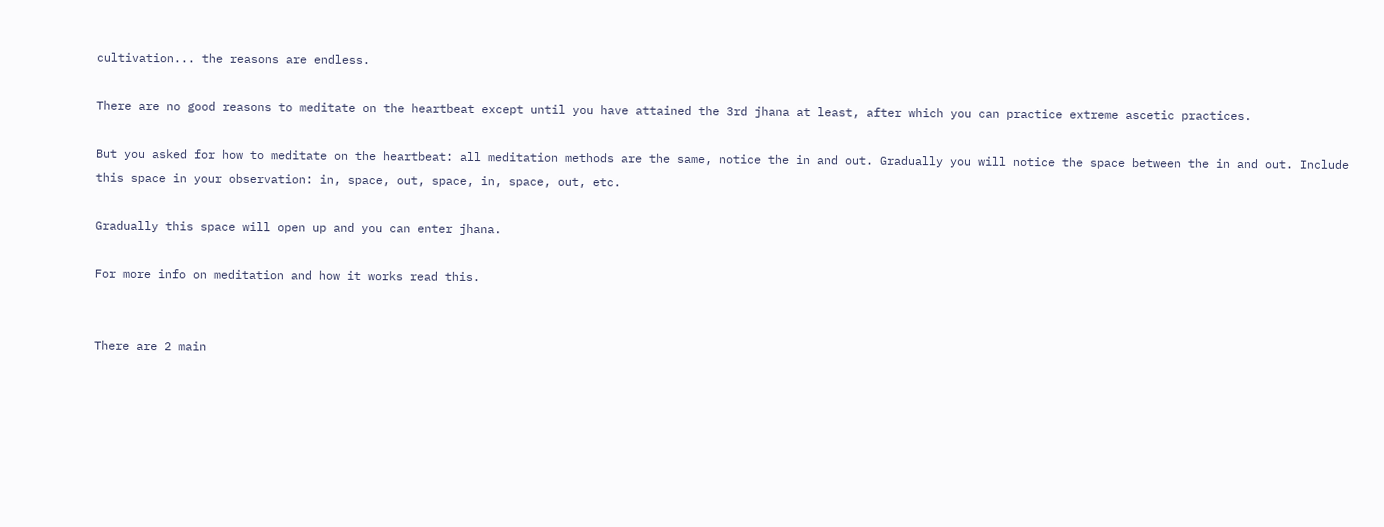cultivation... the reasons are endless.

There are no good reasons to meditate on the heartbeat except until you have attained the 3rd jhana at least, after which you can practice extreme ascetic practices.

But you asked for how to meditate on the heartbeat: all meditation methods are the same, notice the in and out. Gradually you will notice the space between the in and out. Include this space in your observation: in, space, out, space, in, space, out, etc.

Gradually this space will open up and you can enter jhana.

For more info on meditation and how it works read this.


There are 2 main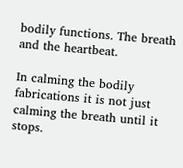bodily functions. The breath and the heartbeat.

In calming the bodily fabrications it is not just calming the breath until it stops.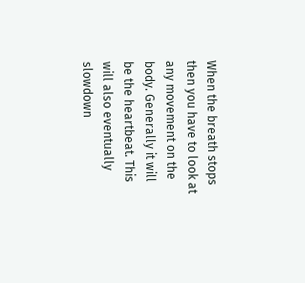When the breath stops then you have to look at any movement on the body. Generally it will be the heartbeat. This will also eventually slowdown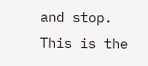and stop. This is the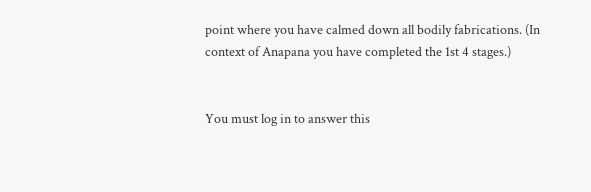point where you have calmed down all bodily fabrications. (In context of Anapana you have completed the 1st 4 stages.)


You must log in to answer this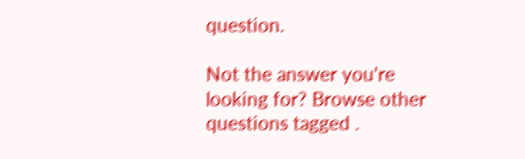question.

Not the answer you're looking for? Browse other questions tagged .